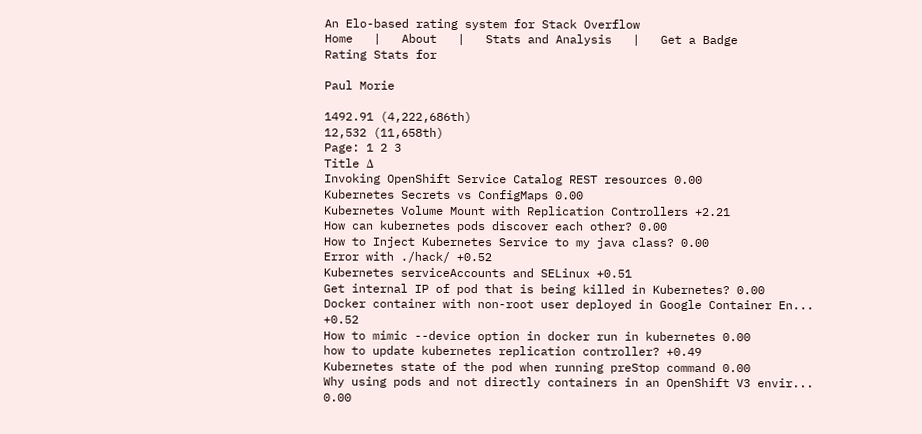An Elo-based rating system for Stack Overflow
Home   |   About   |   Stats and Analysis   |   Get a Badge
Rating Stats for

Paul Morie

1492.91 (4,222,686th)
12,532 (11,658th)
Page: 1 2 3
Title Δ
Invoking OpenShift Service Catalog REST resources 0.00
Kubernetes Secrets vs ConfigMaps 0.00
Kubernetes Volume Mount with Replication Controllers +2.21
How can kubernetes pods discover each other? 0.00
How to Inject Kubernetes Service to my java class? 0.00
Error with ./hack/ +0.52
Kubernetes serviceAccounts and SELinux +0.51
Get internal IP of pod that is being killed in Kubernetes? 0.00
Docker container with non-root user deployed in Google Container En... +0.52
How to mimic --device option in docker run in kubernetes 0.00
how to update kubernetes replication controller? +0.49
Kubernetes state of the pod when running preStop command 0.00
Why using pods and not directly containers in an OpenShift V3 envir... 0.00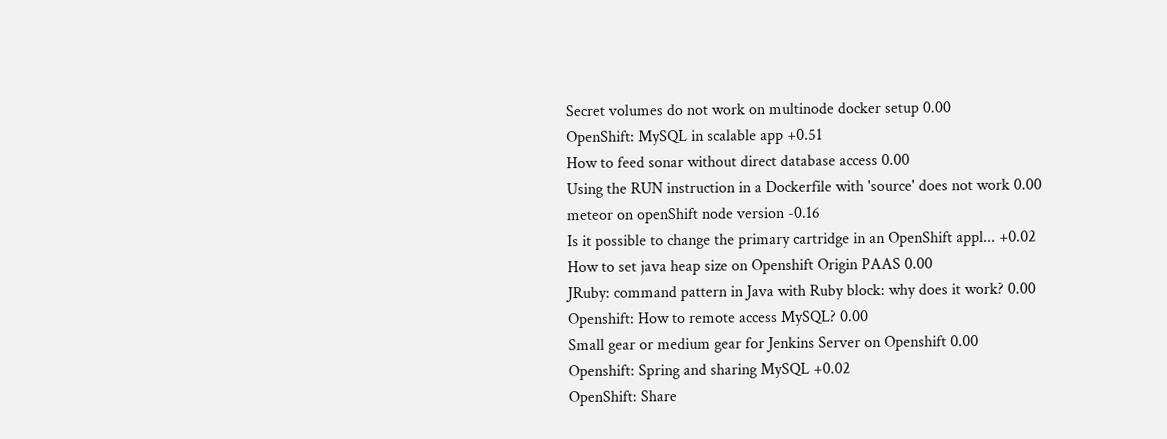Secret volumes do not work on multinode docker setup 0.00
OpenShift: MySQL in scalable app +0.51
How to feed sonar without direct database access 0.00
Using the RUN instruction in a Dockerfile with 'source' does not work 0.00
meteor on openShift node version -0.16
Is it possible to change the primary cartridge in an OpenShift appl... +0.02
How to set java heap size on Openshift Origin PAAS 0.00
JRuby: command pattern in Java with Ruby block: why does it work? 0.00
Openshift: How to remote access MySQL? 0.00
Small gear or medium gear for Jenkins Server on Openshift 0.00
Openshift: Spring and sharing MySQL +0.02
OpenShift: Share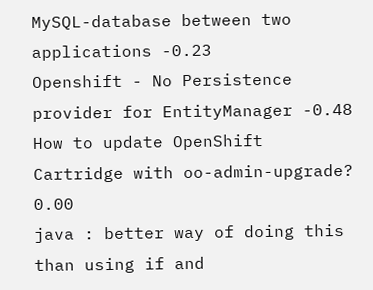MySQL-database between two applications -0.23
Openshift - No Persistence provider for EntityManager -0.48
How to update OpenShift Cartridge with oo-admin-upgrade? 0.00
java : better way of doing this than using if and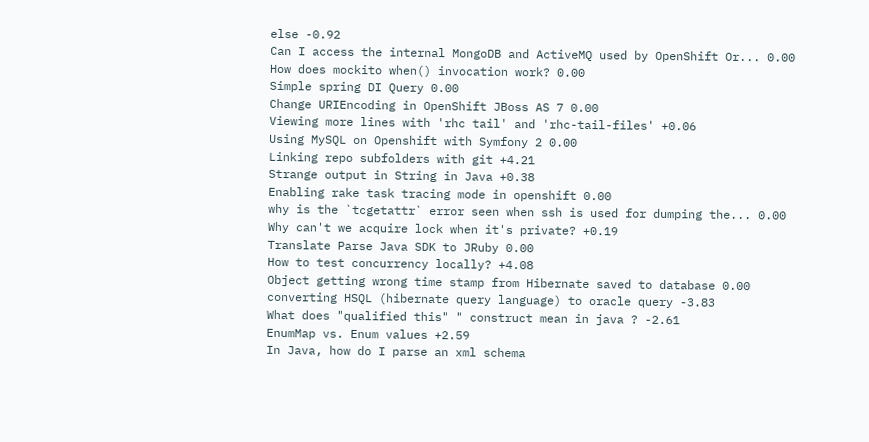else -0.92
Can I access the internal MongoDB and ActiveMQ used by OpenShift Or... 0.00
How does mockito when() invocation work? 0.00
Simple spring DI Query 0.00
Change URIEncoding in OpenShift JBoss AS 7 0.00
Viewing more lines with 'rhc tail' and 'rhc-tail-files' +0.06
Using MySQL on Openshift with Symfony 2 0.00
Linking repo subfolders with git +4.21
Strange output in String in Java +0.38
Enabling rake task tracing mode in openshift 0.00
why is the `tcgetattr` error seen when ssh is used for dumping the... 0.00
Why can't we acquire lock when it's private? +0.19
Translate Parse Java SDK to JRuby 0.00
How to test concurrency locally? +4.08
Object getting wrong time stamp from Hibernate saved to database 0.00
converting HSQL (hibernate query language) to oracle query -3.83
What does "qualified this" " construct mean in java ? -2.61
EnumMap vs. Enum values +2.59
In Java, how do I parse an xml schema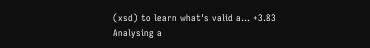(xsd) to learn what's valid a... +3.83
Analysing a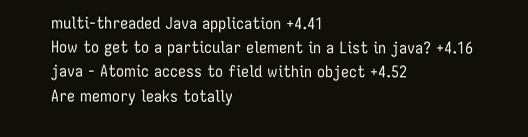multi-threaded Java application +4.41
How to get to a particular element in a List in java? +4.16
java - Atomic access to field within object +4.52
Are memory leaks totally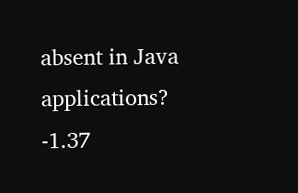absent in Java applications? -1.37